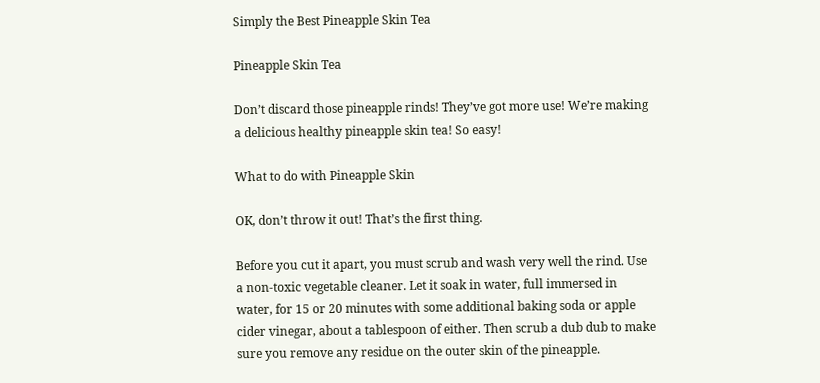Simply the Best Pineapple Skin Tea

Pineapple Skin Tea

Don’t discard those pineapple rinds! They’ve got more use! We’re making a delicious healthy pineapple skin tea! So easy!

What to do with Pineapple Skin

OK, don’t throw it out! That’s the first thing.

Before you cut it apart, you must scrub and wash very well the rind. Use a non-toxic vegetable cleaner. Let it soak in water, full immersed in water, for 15 or 20 minutes with some additional baking soda or apple cider vinegar, about a tablespoon of either. Then scrub a dub dub to make sure you remove any residue on the outer skin of the pineapple.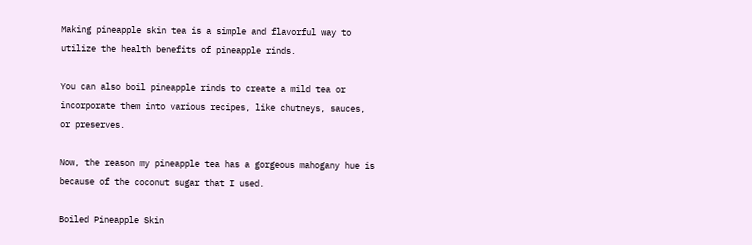Making pineapple skin tea is a simple and flavorful way to utilize the health benefits of pineapple rinds.

You can also boil pineapple rinds to create a mild tea or incorporate them into various recipes, like chutneys, sauces, or preserves.

Now, the reason my pineapple tea has a gorgeous mahogany hue is because of the coconut sugar that I used.

Boiled Pineapple Skin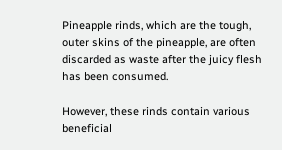Pineapple rinds, which are the tough, outer skins of the pineapple, are often discarded as waste after the juicy flesh has been consumed.

However, these rinds contain various beneficial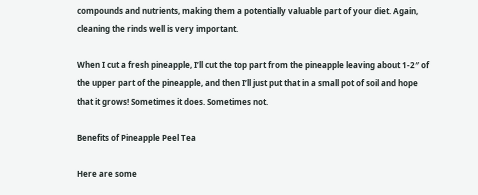compounds and nutrients, making them a potentially valuable part of your diet. Again, cleaning the rinds well is very important.

When I cut a fresh pineapple, I’ll cut the top part from the pineapple leaving about 1-2″ of the upper part of the pineapple, and then I’ll just put that in a small pot of soil and hope that it grows! Sometimes it does. Sometimes not.

Benefits of Pineapple Peel Tea

Here are some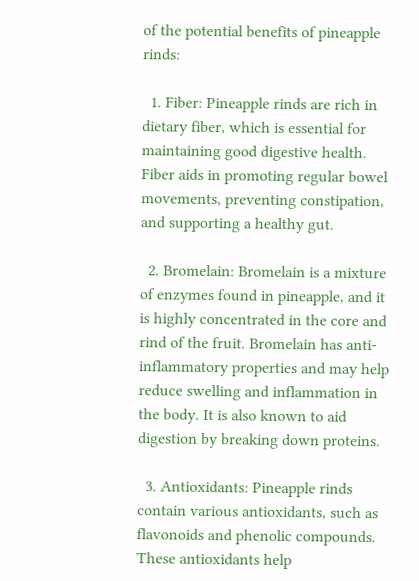of the potential benefits of pineapple rinds:

  1. Fiber: Pineapple rinds are rich in dietary fiber, which is essential for maintaining good digestive health. Fiber aids in promoting regular bowel movements, preventing constipation, and supporting a healthy gut.

  2. Bromelain: Bromelain is a mixture of enzymes found in pineapple, and it is highly concentrated in the core and rind of the fruit. Bromelain has anti-inflammatory properties and may help reduce swelling and inflammation in the body. It is also known to aid digestion by breaking down proteins.

  3. Antioxidants: Pineapple rinds contain various antioxidants, such as flavonoids and phenolic compounds. These antioxidants help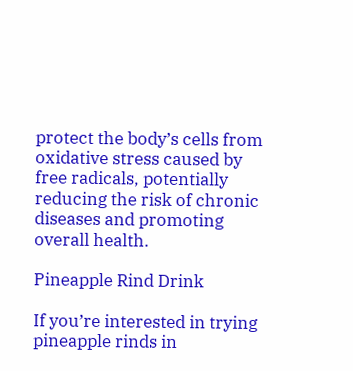protect the body’s cells from oxidative stress caused by free radicals, potentially reducing the risk of chronic diseases and promoting overall health.

Pineapple Rind Drink

If you’re interested in trying pineapple rinds in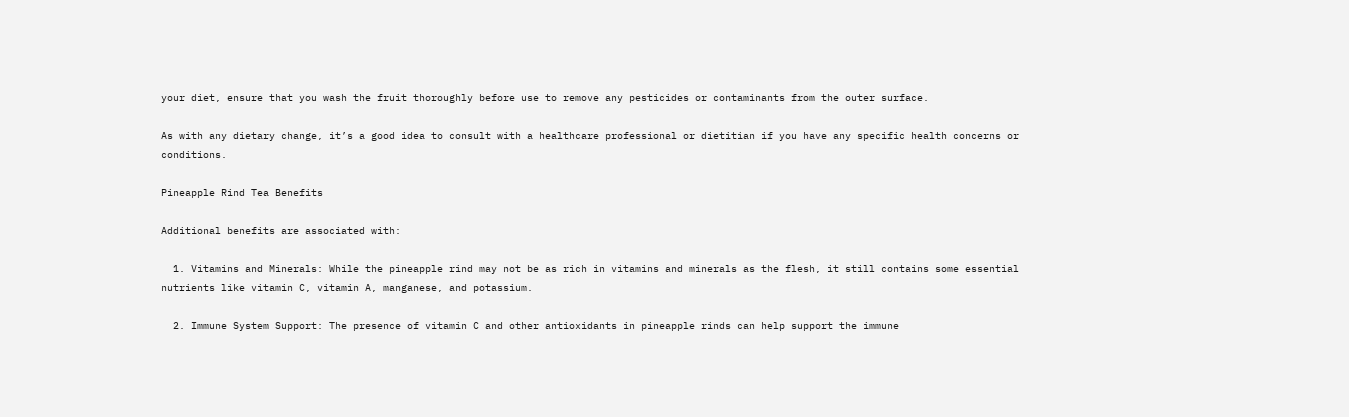your diet, ensure that you wash the fruit thoroughly before use to remove any pesticides or contaminants from the outer surface.

As with any dietary change, it’s a good idea to consult with a healthcare professional or dietitian if you have any specific health concerns or conditions.

Pineapple Rind Tea Benefits

Additional benefits are associated with:

  1. Vitamins and Minerals: While the pineapple rind may not be as rich in vitamins and minerals as the flesh, it still contains some essential nutrients like vitamin C, vitamin A, manganese, and potassium.

  2. Immune System Support: The presence of vitamin C and other antioxidants in pineapple rinds can help support the immune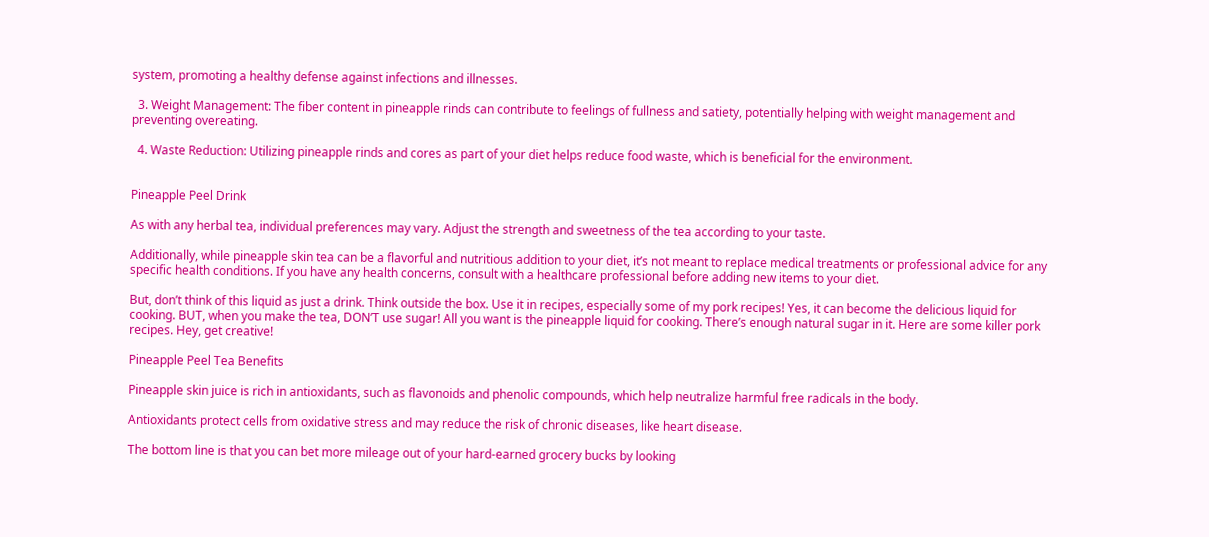system, promoting a healthy defense against infections and illnesses.

  3. Weight Management: The fiber content in pineapple rinds can contribute to feelings of fullness and satiety, potentially helping with weight management and preventing overeating.

  4. Waste Reduction: Utilizing pineapple rinds and cores as part of your diet helps reduce food waste, which is beneficial for the environment.


Pineapple Peel Drink

As with any herbal tea, individual preferences may vary. Adjust the strength and sweetness of the tea according to your taste.

Additionally, while pineapple skin tea can be a flavorful and nutritious addition to your diet, it’s not meant to replace medical treatments or professional advice for any specific health conditions. If you have any health concerns, consult with a healthcare professional before adding new items to your diet.

But, don’t think of this liquid as just a drink. Think outside the box. Use it in recipes, especially some of my pork recipes! Yes, it can become the delicious liquid for cooking. BUT, when you make the tea, DON’T use sugar! All you want is the pineapple liquid for cooking. There’s enough natural sugar in it. Here are some killer pork recipes. Hey, get creative!

Pineapple Peel Tea Benefits

Pineapple skin juice is rich in antioxidants, such as flavonoids and phenolic compounds, which help neutralize harmful free radicals in the body.

Antioxidants protect cells from oxidative stress and may reduce the risk of chronic diseases, like heart disease.

The bottom line is that you can bet more mileage out of your hard-earned grocery bucks by looking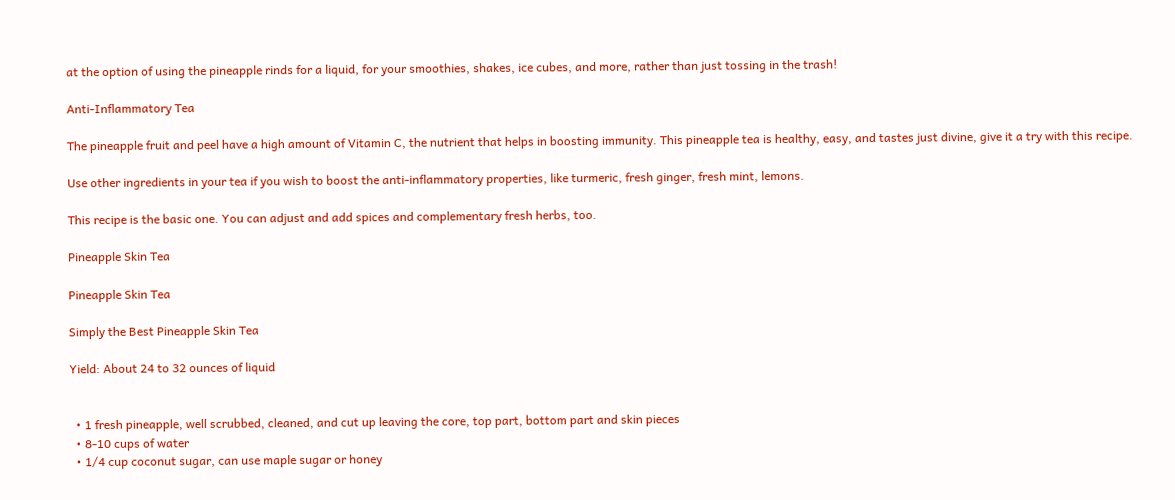at the option of using the pineapple rinds for a liquid, for your smoothies, shakes, ice cubes, and more, rather than just tossing in the trash!

Anti-Inflammatory Tea

The pineapple fruit and peel have a high amount of Vitamin C, the nutrient that helps in boosting immunity. This pineapple tea is healthy, easy, and tastes just divine, give it a try with this recipe.

Use other ingredients in your tea if you wish to boost the anti-inflammatory properties, like turmeric, fresh ginger, fresh mint, lemons.

This recipe is the basic one. You can adjust and add spices and complementary fresh herbs, too.

Pineapple Skin Tea

Pineapple Skin Tea

Simply the Best Pineapple Skin Tea

Yield: About 24 to 32 ounces of liquid


  • 1 fresh pineapple, well scrubbed, cleaned, and cut up leaving the core, top part, bottom part and skin pieces
  • 8-10 cups of water
  • 1/4 cup coconut sugar, can use maple sugar or honey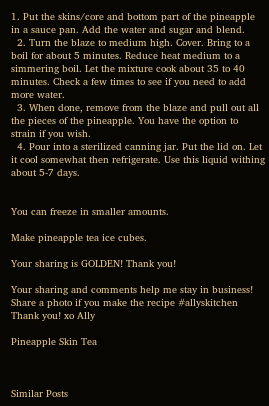1. Put the skins/core and bottom part of the pineapple in a sauce pan. Add the water and sugar and blend.
  2. Turn the blaze to medium high. Cover. Bring to a boil for about 5 minutes. Reduce heat medium to a simmering boil. Let the mixture cook about 35 to 40 minutes. Check a few times to see if you need to add more water.
  3. When done, remove from the blaze and pull out all the pieces of the pineapple. You have the option to strain if you wish.
  4. Pour into a sterilized canning jar. Put the lid on. Let it cool somewhat then refrigerate. Use this liquid withing about 5-7 days.


You can freeze in smaller amounts.

Make pineapple tea ice cubes.

Your sharing is GOLDEN! Thank you!

Your sharing and comments help me stay in business! Share a photo if you make the recipe #allyskitchen Thank you! xo Ally

Pineapple Skin Tea



Similar Posts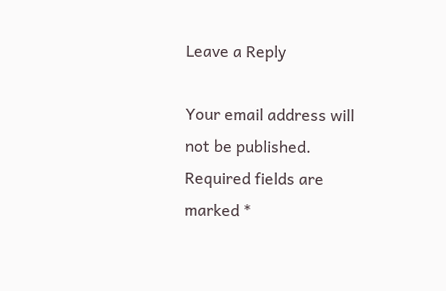Leave a Reply

Your email address will not be published. Required fields are marked *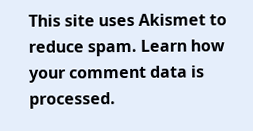This site uses Akismet to reduce spam. Learn how your comment data is processed.